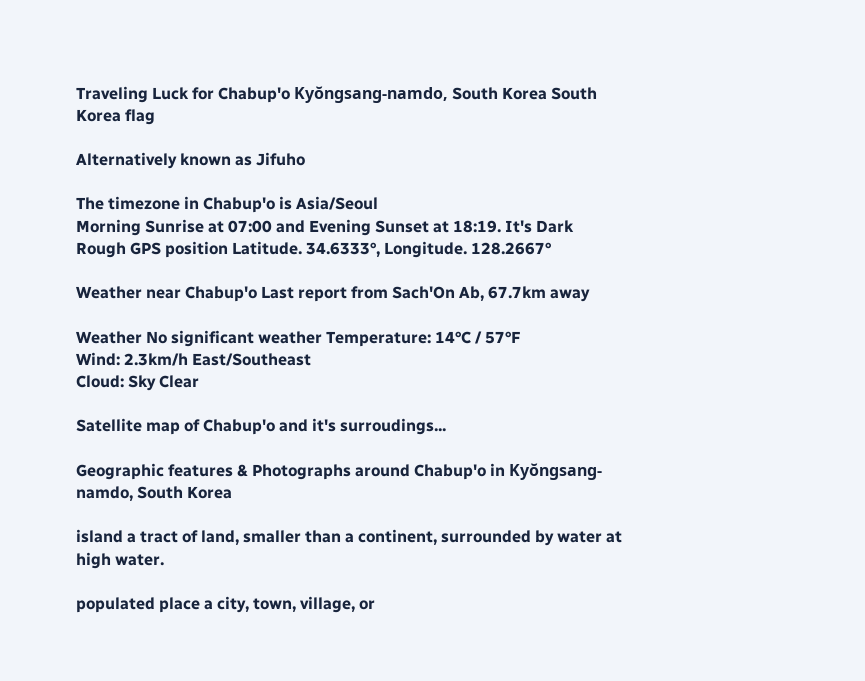Traveling Luck for Chabup'o Kyŏngsang-namdo, South Korea South Korea flag

Alternatively known as Jifuho

The timezone in Chabup'o is Asia/Seoul
Morning Sunrise at 07:00 and Evening Sunset at 18:19. It's Dark
Rough GPS position Latitude. 34.6333°, Longitude. 128.2667°

Weather near Chabup'o Last report from Sach'On Ab, 67.7km away

Weather No significant weather Temperature: 14°C / 57°F
Wind: 2.3km/h East/Southeast
Cloud: Sky Clear

Satellite map of Chabup'o and it's surroudings...

Geographic features & Photographs around Chabup'o in Kyŏngsang-namdo, South Korea

island a tract of land, smaller than a continent, surrounded by water at high water.

populated place a city, town, village, or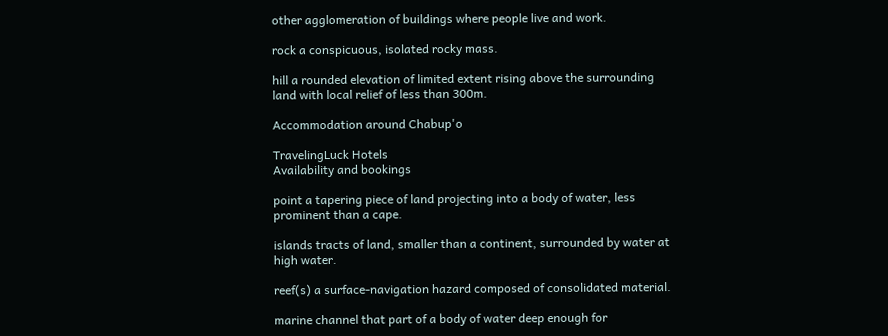other agglomeration of buildings where people live and work.

rock a conspicuous, isolated rocky mass.

hill a rounded elevation of limited extent rising above the surrounding land with local relief of less than 300m.

Accommodation around Chabup'o

TravelingLuck Hotels
Availability and bookings

point a tapering piece of land projecting into a body of water, less prominent than a cape.

islands tracts of land, smaller than a continent, surrounded by water at high water.

reef(s) a surface-navigation hazard composed of consolidated material.

marine channel that part of a body of water deep enough for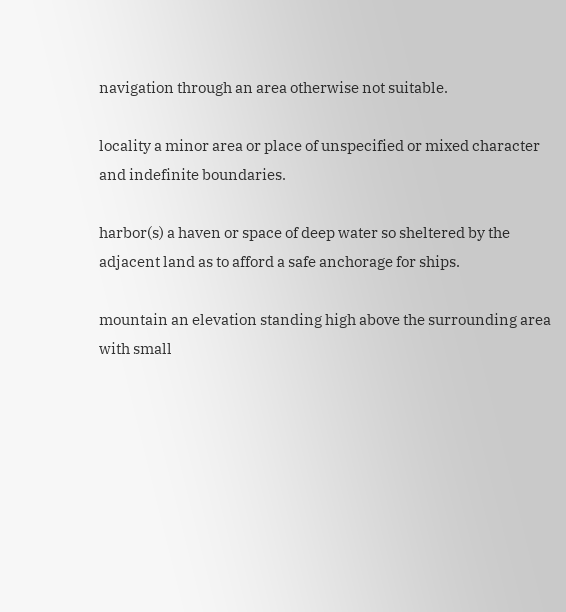navigation through an area otherwise not suitable.

locality a minor area or place of unspecified or mixed character and indefinite boundaries.

harbor(s) a haven or space of deep water so sheltered by the adjacent land as to afford a safe anchorage for ships.

mountain an elevation standing high above the surrounding area with small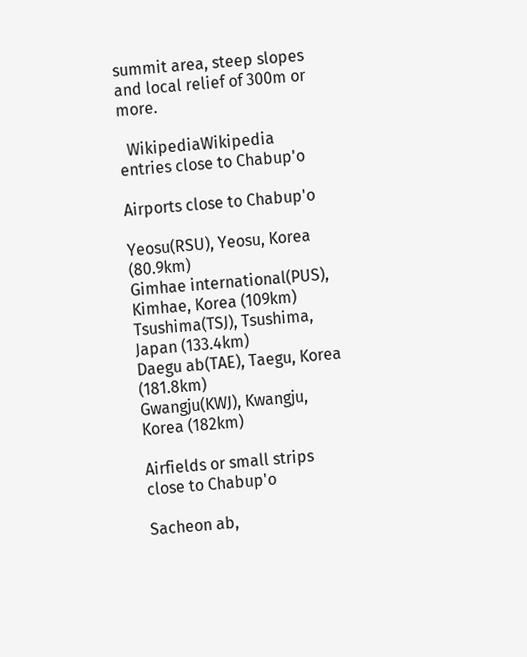summit area, steep slopes and local relief of 300m or more.

  WikipediaWikipedia entries close to Chabup'o

Airports close to Chabup'o

Yeosu(RSU), Yeosu, Korea (80.9km)
Gimhae international(PUS), Kimhae, Korea (109km)
Tsushima(TSJ), Tsushima, Japan (133.4km)
Daegu ab(TAE), Taegu, Korea (181.8km)
Gwangju(KWJ), Kwangju, Korea (182km)

Airfields or small strips close to Chabup'o

Sacheon ab,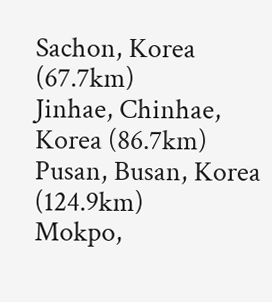Sachon, Korea (67.7km)
Jinhae, Chinhae, Korea (86.7km)
Pusan, Busan, Korea (124.9km)
Mokpo,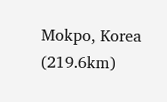Mokpo, Korea (219.6km)